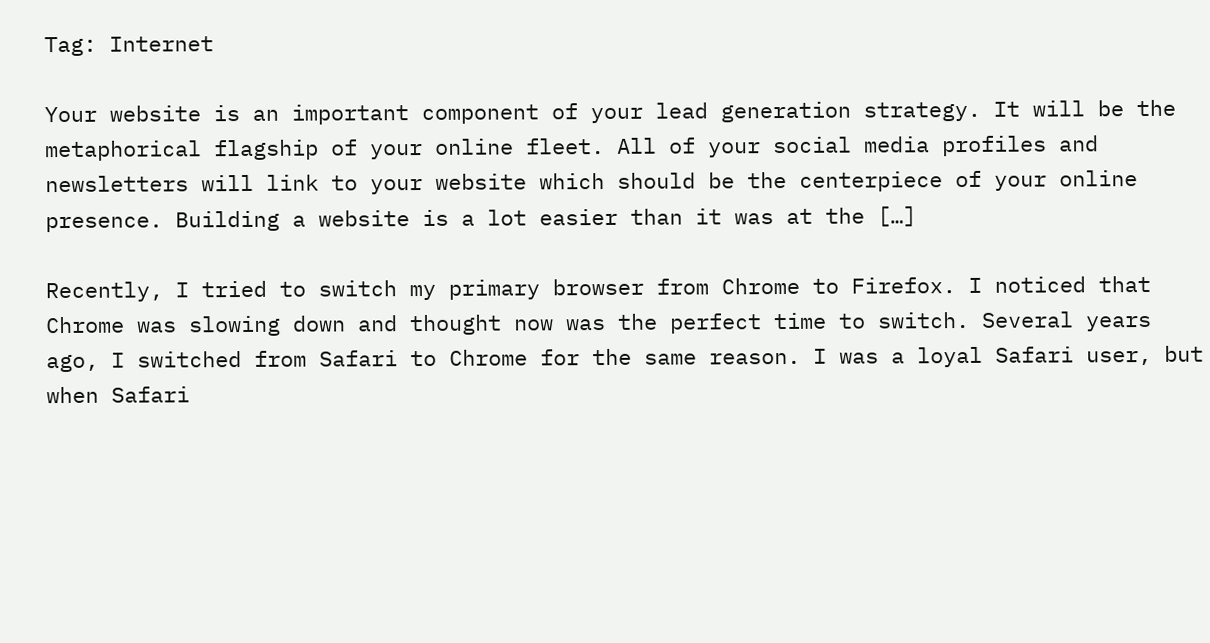Tag: Internet

Your website is an important component of your lead generation strategy. It will be the metaphorical flagship of your online fleet. All of your social media profiles and newsletters will link to your website which should be the centerpiece of your online presence. Building a website is a lot easier than it was at the […]

Recently, I tried to switch my primary browser from Chrome to Firefox. I noticed that Chrome was slowing down and thought now was the perfect time to switch. Several years ago, I switched from Safari to Chrome for the same reason. I was a loyal Safari user, but when Safari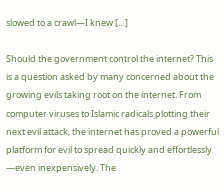slowed to a crawl—I knew […]

Should the government control the internet? This is a question asked by many concerned about the growing evils taking root on the internet. From computer viruses to Islamic radicals plotting their next evil attack, the internet has proved a powerful platform for evil to spread quickly and effortlessly —even inexpensively. The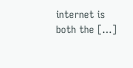internet is both the […]